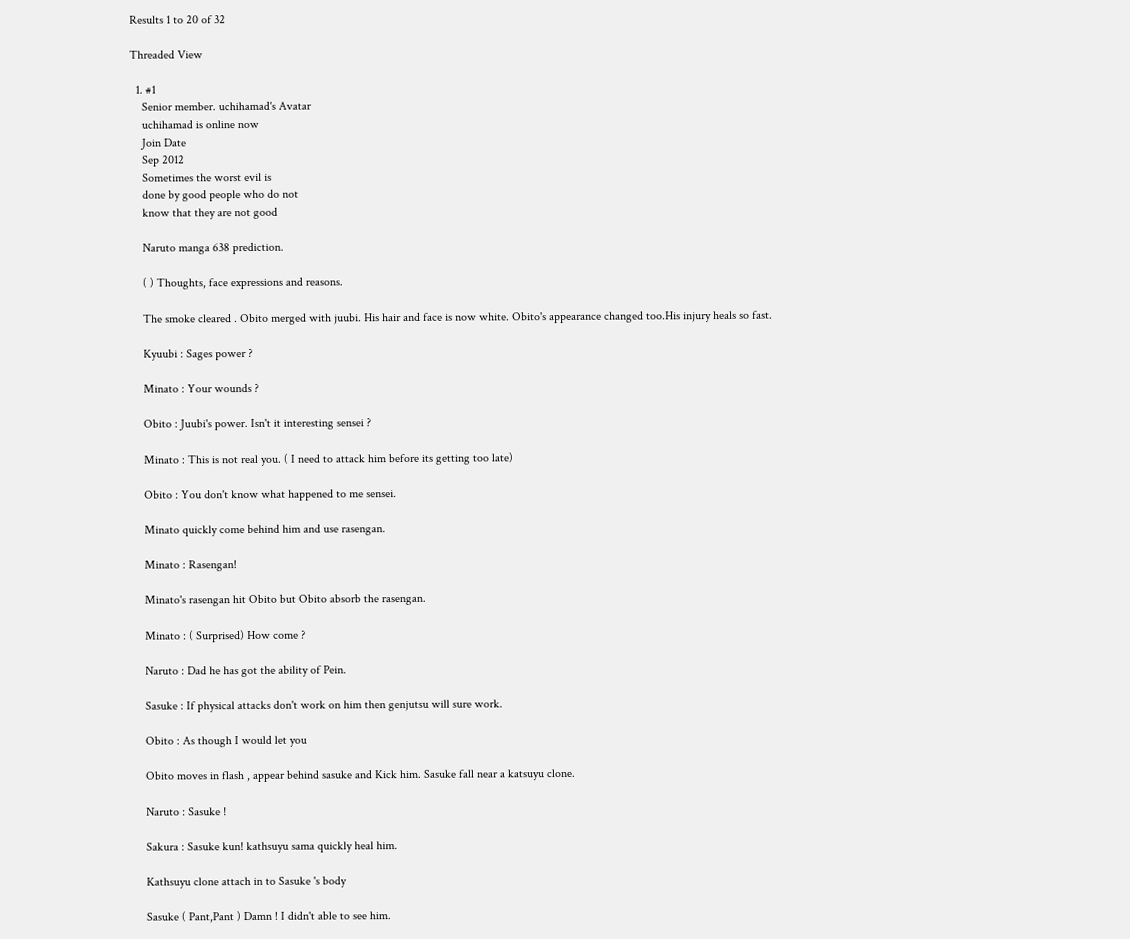Results 1 to 20 of 32

Threaded View

  1. #1
    Senior member. uchihamad's Avatar
    uchihamad is online now
    Join Date
    Sep 2012
    Sometimes the worst evil is
    done by good people who do not
    know that they are not good

    Naruto manga 638 prediction.

    ( ) Thoughts, face expressions and reasons.

    The smoke cleared . Obito merged with juubi. His hair and face is now white. Obito's appearance changed too.His injury heals so fast.

    Kyuubi : Sages power ?

    Minato : Your wounds ?

    Obito : Juubi's power. Isn't it interesting sensei ?

    Minato : This is not real you. ( I need to attack him before its getting too late)

    Obito : You don't know what happened to me sensei.

    Minato quickly come behind him and use rasengan.

    Minato : Rasengan!

    Minato's rasengan hit Obito but Obito absorb the rasengan.

    Minato : ( Surprised) How come ?

    Naruto : Dad he has got the ability of Pein.

    Sasuke : If physical attacks don't work on him then genjutsu will sure work.

    Obito : As though I would let you

    Obito moves in flash , appear behind sasuke and Kick him. Sasuke fall near a katsuyu clone.

    Naruto : Sasuke !

    Sakura : Sasuke kun! kathsuyu sama quickly heal him.

    Kathsuyu clone attach in to Sasuke 's body

    Sasuke ( Pant,Pant ) Damn ! I didn't able to see him.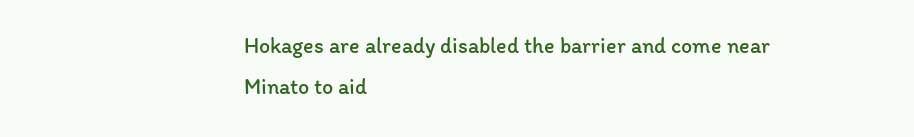Hokages are already disabled the barrier and come near Minato to aid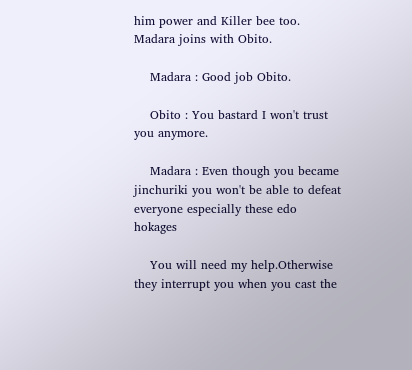him power and Killer bee too. Madara joins with Obito.

    Madara : Good job Obito.

    Obito : You bastard I won't trust you anymore.

    Madara : Even though you became jinchuriki you won't be able to defeat everyone especially these edo hokages

    You will need my help.Otherwise they interrupt you when you cast the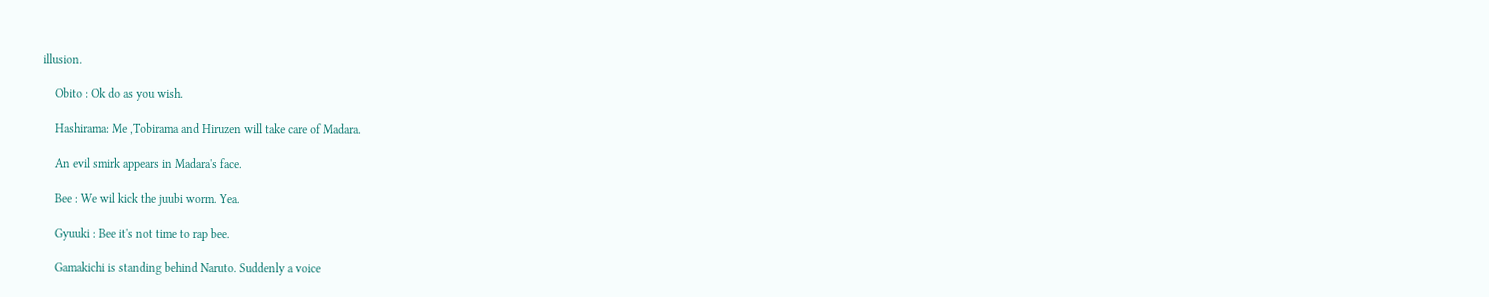illusion.

    Obito : Ok do as you wish.

    Hashirama: Me ,Tobirama and Hiruzen will take care of Madara.

    An evil smirk appears in Madara's face.

    Bee : We wil kick the juubi worm. Yea.

    Gyuuki : Bee it's not time to rap bee.

    Gamakichi is standing behind Naruto. Suddenly a voice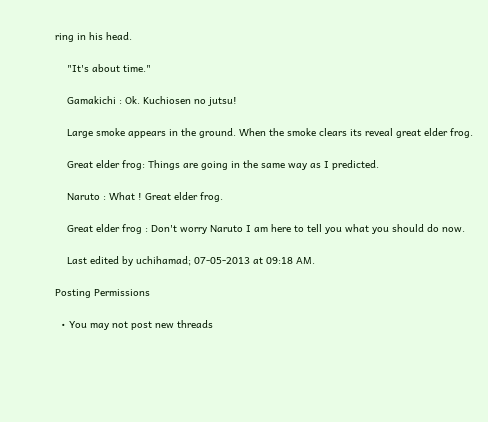ring in his head.

    "It's about time."

    Gamakichi : Ok. Kuchiosen no jutsu!

    Large smoke appears in the ground. When the smoke clears its reveal great elder frog.

    Great elder frog: Things are going in the same way as I predicted.

    Naruto : What ! Great elder frog.

    Great elder frog : Don't worry Naruto I am here to tell you what you should do now.

    Last edited by uchihamad; 07-05-2013 at 09:18 AM.

Posting Permissions

  • You may not post new threads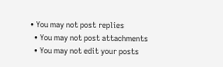• You may not post replies
  • You may not post attachments
  • You may not edit your posts